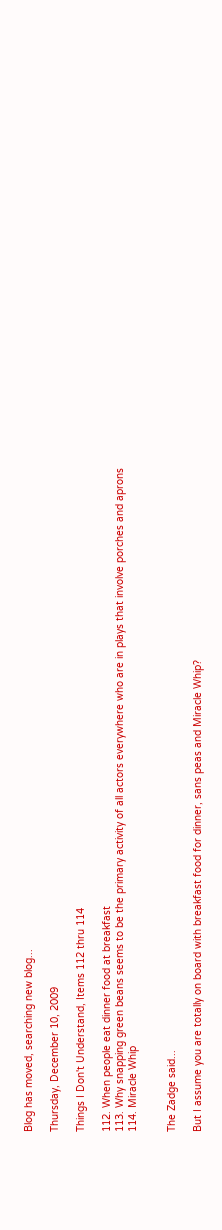Blog has moved, searching new blog...

Thursday, December 10, 2009

Things I Don't Understand, Items 112 thru 114

112. When people eat dinner food at breakfast
113. Why snapping green beans seems to be the primary activity of all actors everywhere who are in plays that involve porches and aprons
114. Miracle Whip


The Zadge said...

But I assume you are totally on board with breakfast food for dinner, sans peas and Miracle Whip?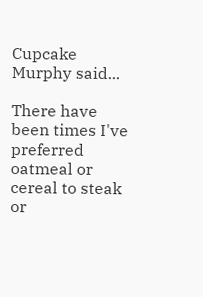Cupcake Murphy said...

There have been times I've preferred oatmeal or cereal to steak or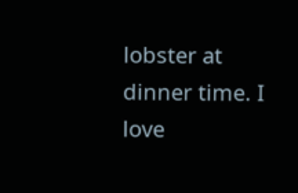lobster at dinner time. I love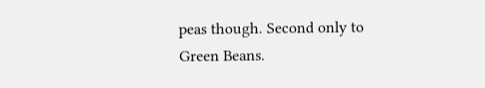peas though. Second only to Green Beans.